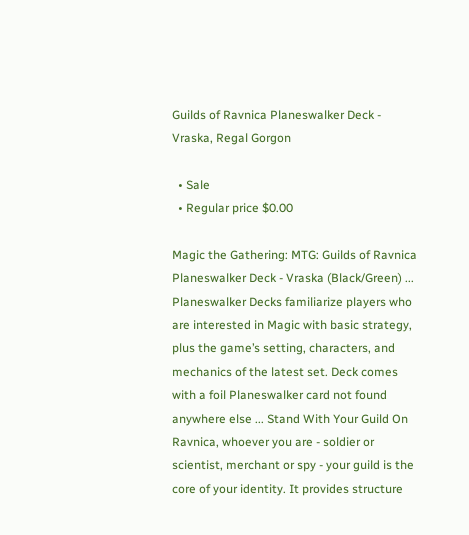Guilds of Ravnica Planeswalker Deck - Vraska, Regal Gorgon

  • Sale
  • Regular price $0.00

Magic the Gathering: MTG: Guilds of Ravnica Planeswalker Deck - Vraska (Black/Green) ... Planeswalker Decks familiarize players who are interested in Magic with basic strategy, plus the game’s setting, characters, and mechanics of the latest set. Deck comes with a foil Planeswalker card not found anywhere else ... Stand With Your Guild On Ravnica, whoever you are - soldier or scientist, merchant or spy - your guild is the core of your identity. It provides structure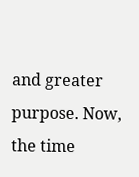and greater purpose. Now, the time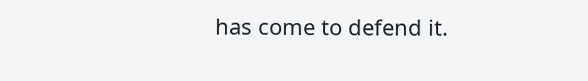has come to defend it.